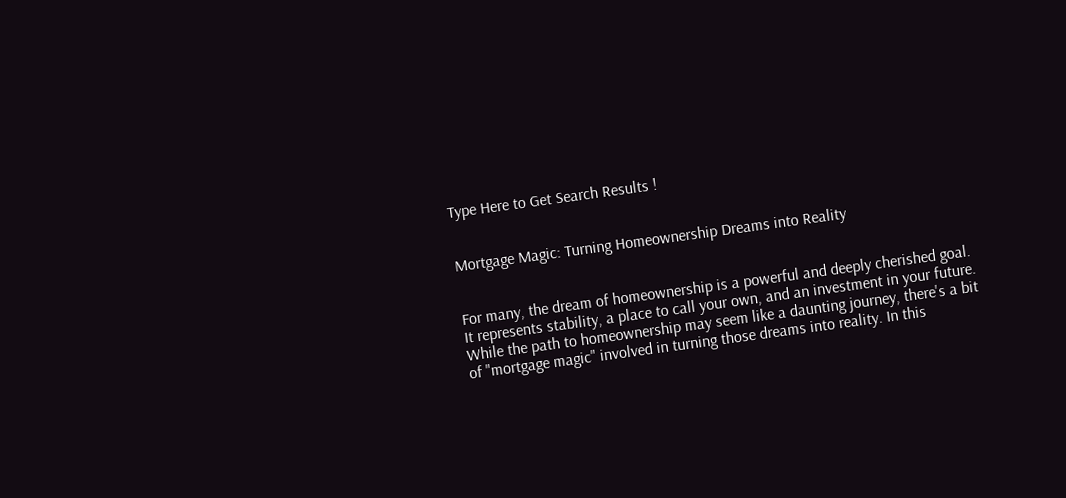Type Here to Get Search Results !


Mortgage Magic: Turning Homeownership Dreams into Reality


For many, the dream of homeownership is a powerful and deeply cherished goal. It represents stability, a place to call your own, and an investment in your future. While the path to homeownership may seem like a daunting journey, there's a bit of "mortgage magic" involved in turning those dreams into reality. In this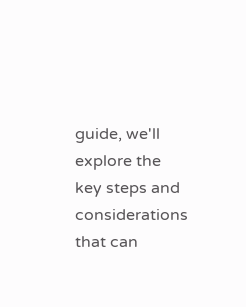guide, we'll explore the key steps and considerations that can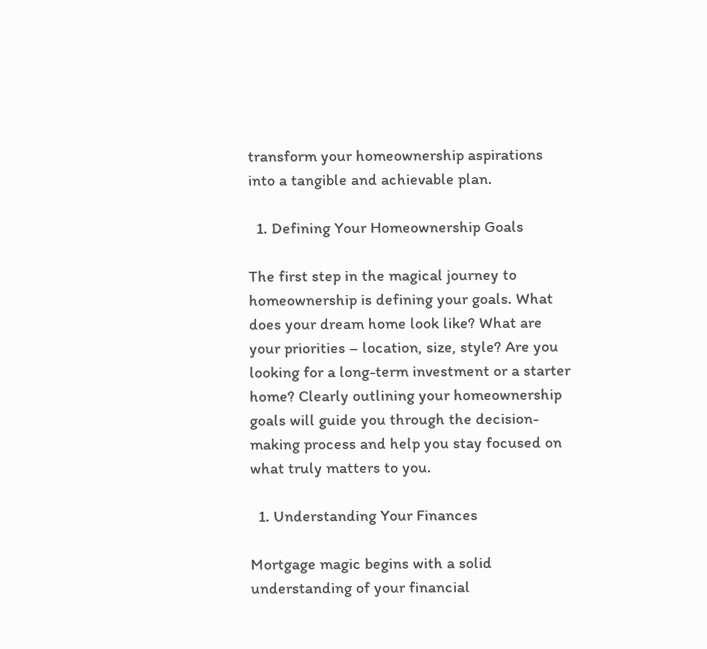transform your homeownership aspirations into a tangible and achievable plan.

  1. Defining Your Homeownership Goals

The first step in the magical journey to homeownership is defining your goals. What does your dream home look like? What are your priorities – location, size, style? Are you looking for a long-term investment or a starter home? Clearly outlining your homeownership goals will guide you through the decision-making process and help you stay focused on what truly matters to you.

  1. Understanding Your Finances

Mortgage magic begins with a solid understanding of your financial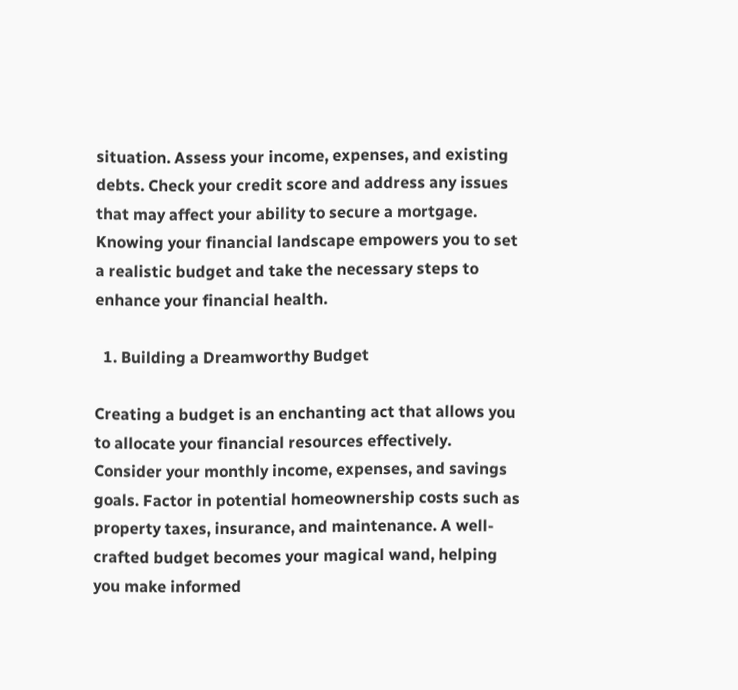situation. Assess your income, expenses, and existing debts. Check your credit score and address any issues that may affect your ability to secure a mortgage. Knowing your financial landscape empowers you to set a realistic budget and take the necessary steps to enhance your financial health.

  1. Building a Dreamworthy Budget

Creating a budget is an enchanting act that allows you to allocate your financial resources effectively. Consider your monthly income, expenses, and savings goals. Factor in potential homeownership costs such as property taxes, insurance, and maintenance. A well-crafted budget becomes your magical wand, helping you make informed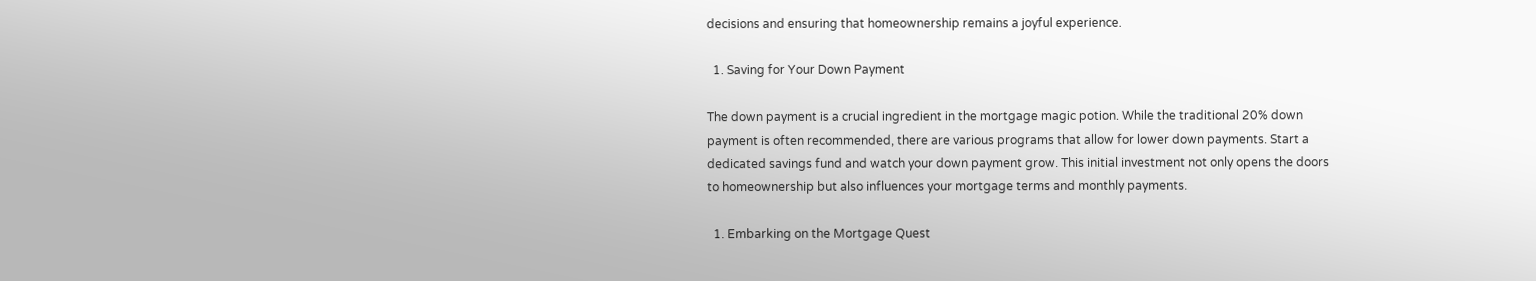decisions and ensuring that homeownership remains a joyful experience.

  1. Saving for Your Down Payment

The down payment is a crucial ingredient in the mortgage magic potion. While the traditional 20% down payment is often recommended, there are various programs that allow for lower down payments. Start a dedicated savings fund and watch your down payment grow. This initial investment not only opens the doors to homeownership but also influences your mortgage terms and monthly payments.

  1. Embarking on the Mortgage Quest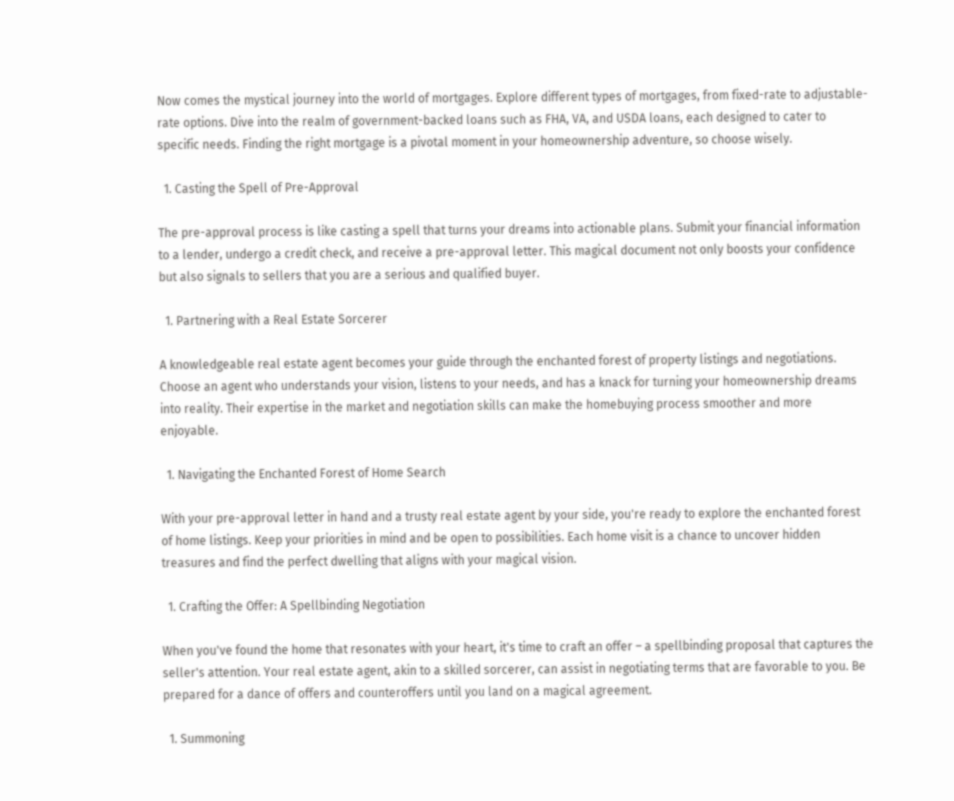Now comes the mystical journey into the world of mortgages. Explore different types of mortgages, from fixed-rate to adjustable-rate options. Dive into the realm of government-backed loans such as FHA, VA, and USDA loans, each designed to cater to specific needs. Finding the right mortgage is a pivotal moment in your homeownership adventure, so choose wisely.

  1. Casting the Spell of Pre-Approval

The pre-approval process is like casting a spell that turns your dreams into actionable plans. Submit your financial information to a lender, undergo a credit check, and receive a pre-approval letter. This magical document not only boosts your confidence but also signals to sellers that you are a serious and qualified buyer.

  1. Partnering with a Real Estate Sorcerer

A knowledgeable real estate agent becomes your guide through the enchanted forest of property listings and negotiations. Choose an agent who understands your vision, listens to your needs, and has a knack for turning your homeownership dreams into reality. Their expertise in the market and negotiation skills can make the homebuying process smoother and more enjoyable.

  1. Navigating the Enchanted Forest of Home Search

With your pre-approval letter in hand and a trusty real estate agent by your side, you're ready to explore the enchanted forest of home listings. Keep your priorities in mind and be open to possibilities. Each home visit is a chance to uncover hidden treasures and find the perfect dwelling that aligns with your magical vision.

  1. Crafting the Offer: A Spellbinding Negotiation

When you've found the home that resonates with your heart, it's time to craft an offer – a spellbinding proposal that captures the seller's attention. Your real estate agent, akin to a skilled sorcerer, can assist in negotiating terms that are favorable to you. Be prepared for a dance of offers and counteroffers until you land on a magical agreement.

  1. Summoning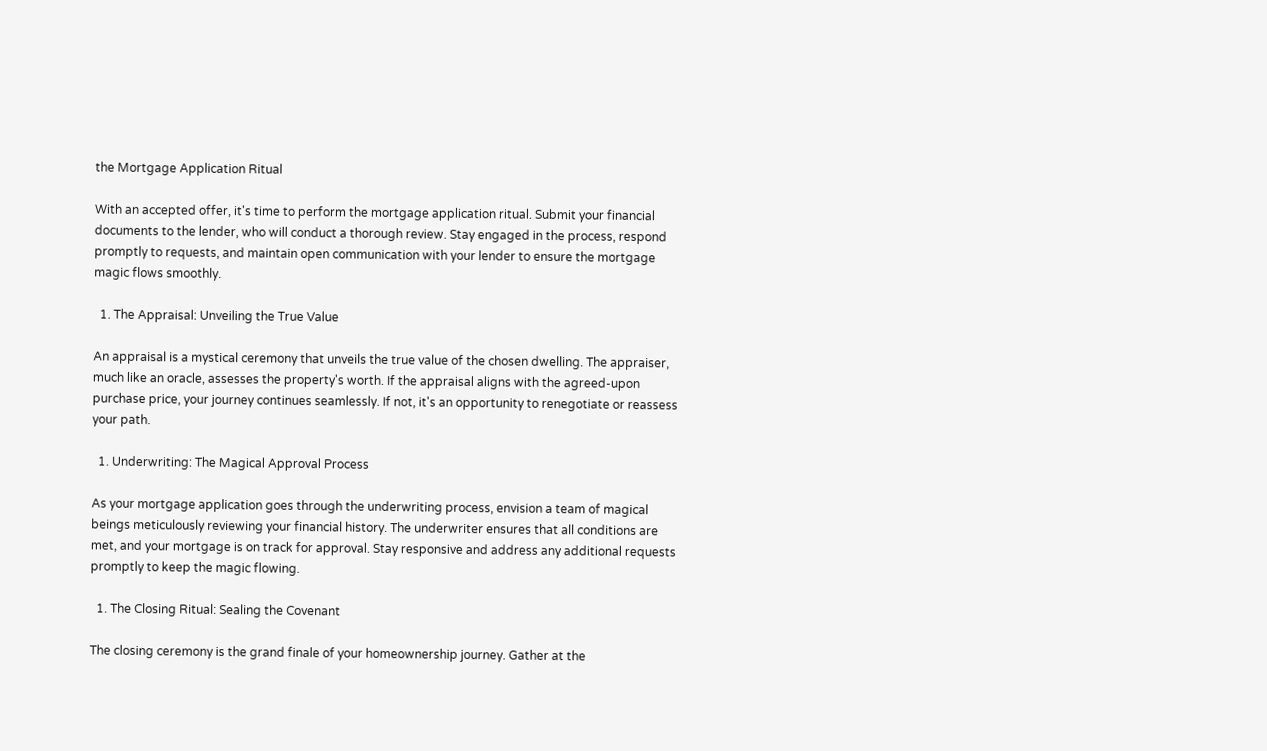the Mortgage Application Ritual

With an accepted offer, it's time to perform the mortgage application ritual. Submit your financial documents to the lender, who will conduct a thorough review. Stay engaged in the process, respond promptly to requests, and maintain open communication with your lender to ensure the mortgage magic flows smoothly.

  1. The Appraisal: Unveiling the True Value

An appraisal is a mystical ceremony that unveils the true value of the chosen dwelling. The appraiser, much like an oracle, assesses the property's worth. If the appraisal aligns with the agreed-upon purchase price, your journey continues seamlessly. If not, it's an opportunity to renegotiate or reassess your path.

  1. Underwriting: The Magical Approval Process

As your mortgage application goes through the underwriting process, envision a team of magical beings meticulously reviewing your financial history. The underwriter ensures that all conditions are met, and your mortgage is on track for approval. Stay responsive and address any additional requests promptly to keep the magic flowing.

  1. The Closing Ritual: Sealing the Covenant

The closing ceremony is the grand finale of your homeownership journey. Gather at the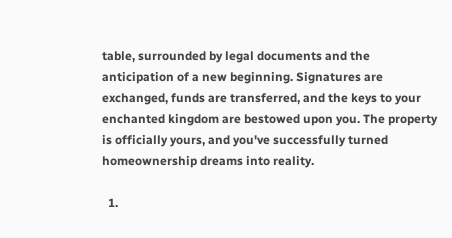table, surrounded by legal documents and the anticipation of a new beginning. Signatures are exchanged, funds are transferred, and the keys to your enchanted kingdom are bestowed upon you. The property is officially yours, and you've successfully turned homeownership dreams into reality.

  1.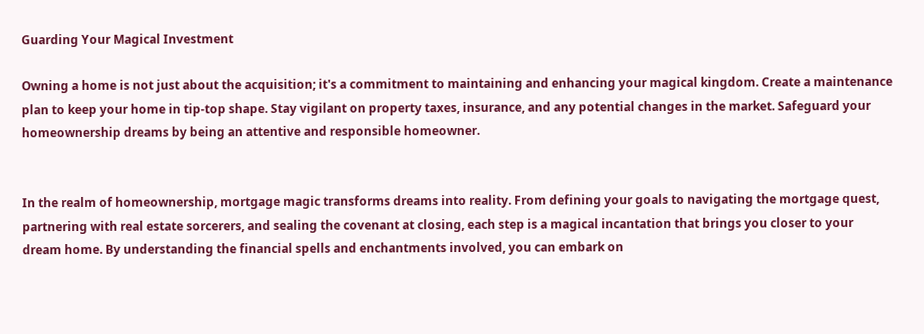Guarding Your Magical Investment

Owning a home is not just about the acquisition; it's a commitment to maintaining and enhancing your magical kingdom. Create a maintenance plan to keep your home in tip-top shape. Stay vigilant on property taxes, insurance, and any potential changes in the market. Safeguard your homeownership dreams by being an attentive and responsible homeowner.


In the realm of homeownership, mortgage magic transforms dreams into reality. From defining your goals to navigating the mortgage quest, partnering with real estate sorcerers, and sealing the covenant at closing, each step is a magical incantation that brings you closer to your dream home. By understanding the financial spells and enchantments involved, you can embark on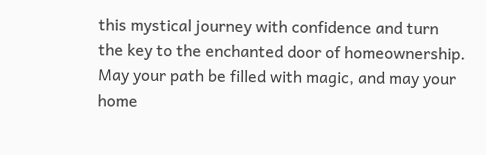this mystical journey with confidence and turn the key to the enchanted door of homeownership. May your path be filled with magic, and may your home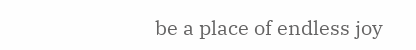be a place of endless joy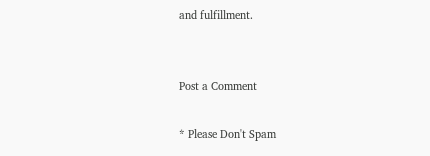and fulfillment.


Post a Comment

* Please Don't Spam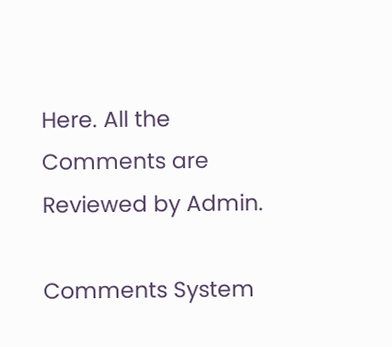Here. All the Comments are Reviewed by Admin.

Comments System